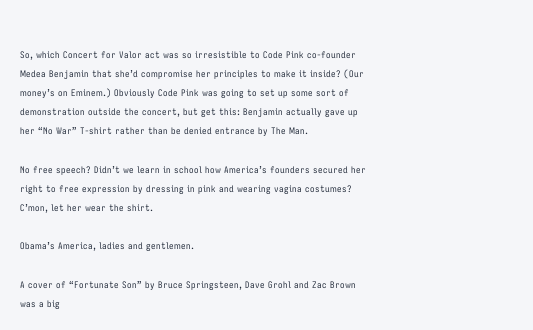So, which Concert for Valor act was so irresistible to Code Pink co-founder Medea Benjamin that she’d compromise her principles to make it inside? (Our money’s on Eminem.) Obviously Code Pink was going to set up some sort of demonstration outside the concert, but get this: Benjamin actually gave up her “No War” T-shirt rather than be denied entrance by The Man.

No free speech? Didn’t we learn in school how America’s founders secured her right to free expression by dressing in pink and wearing vagina costumes? C’mon, let her wear the shirt.

Obama’s America, ladies and gentlemen.

A cover of “Fortunate Son” by Bruce Springsteen, Dave Grohl and Zac Brown was a big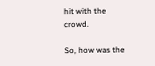hit with the crowd.

So, how was the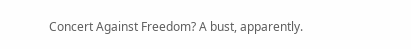Concert Against Freedom? A bust, apparently.